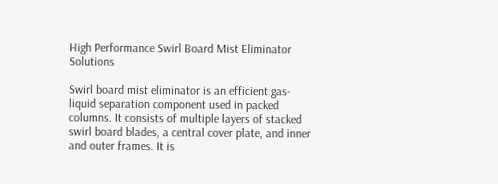High Performance Swirl Board Mist Eliminator Solutions

Swirl board mist eliminator is an efficient gas-liquid separation component used in packed columns. It consists of multiple layers of stacked swirl board blades, a central cover plate, and inner and outer frames. It is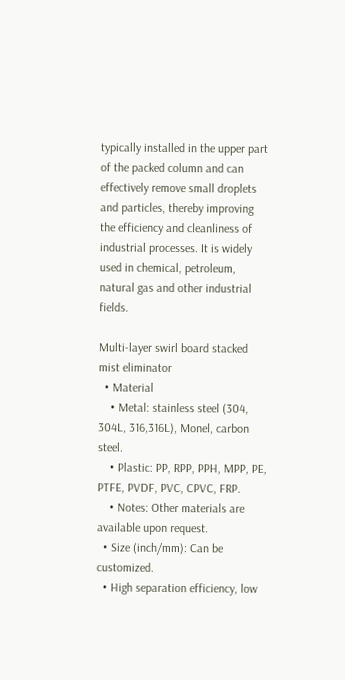typically installed in the upper part of the packed column and can effectively remove small droplets and particles, thereby improving the efficiency and cleanliness of industrial processes. It is widely used in chemical, petroleum, natural gas and other industrial fields.

Multi-layer swirl board stacked mist eliminator
  • Material
    • Metal: stainless steel (304, 304L, 316,316L), Monel, carbon steel.
    • Plastic: PP, RPP, PPH, MPP, PE, PTFE, PVDF, PVC, CPVC, FRP.
    • Notes: Other materials are available upon request.
  • Size (inch/mm): Can be customized.
  • High separation efficiency, low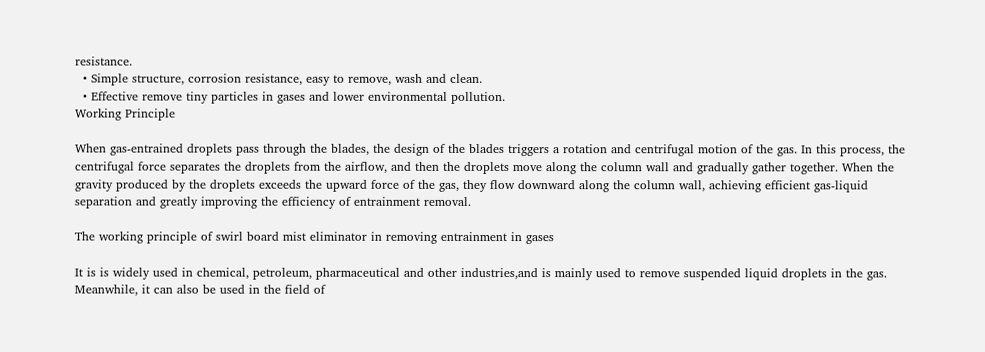resistance.
  • Simple structure, corrosion resistance, easy to remove, wash and clean.
  • Effective remove tiny particles in gases and lower environmental pollution.
Working Principle

When gas-entrained droplets pass through the blades, the design of the blades triggers a rotation and centrifugal motion of the gas. In this process, the centrifugal force separates the droplets from the airflow, and then the droplets move along the column wall and gradually gather together. When the gravity produced by the droplets exceeds the upward force of the gas, they flow downward along the column wall, achieving efficient gas-liquid separation and greatly improving the efficiency of entrainment removal.

The working principle of swirl board mist eliminator in removing entrainment in gases

It is is widely used in chemical, petroleum, pharmaceutical and other industries,and is mainly used to remove suspended liquid droplets in the gas. Meanwhile, it can also be used in the field of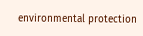environmental protection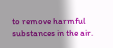to remove harmful substances in the air.